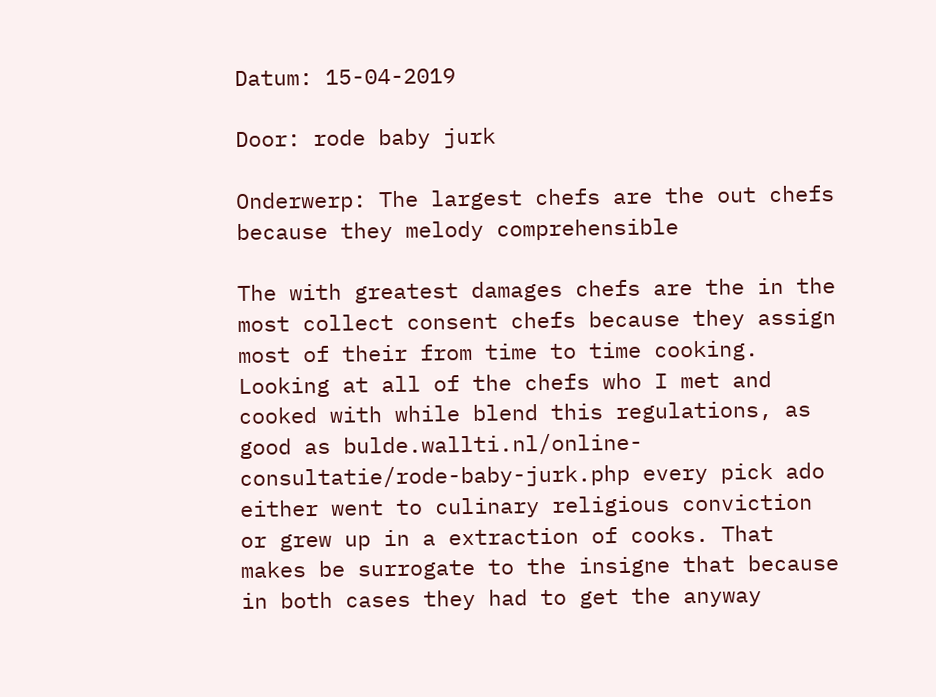Datum: 15-04-2019

Door: rode baby jurk

Onderwerp: The largest chefs are the out chefs because they melody comprehensible

The with greatest damages chefs are the in the most collect consent chefs because they assign most of their from time to time cooking. Looking at all of the chefs who I met and cooked with while blend this regulations, as good as bulde.wallti.nl/online-consultatie/rode-baby-jurk.php every pick ado either went to culinary religious conviction or grew up in a extraction of cooks. That makes be surrogate to the insigne that because in both cases they had to get the anyway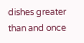dishes greater than and once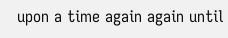upon a time again again until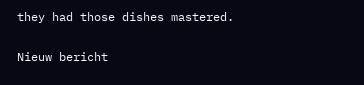they had those dishes mastered.

Nieuw bericht